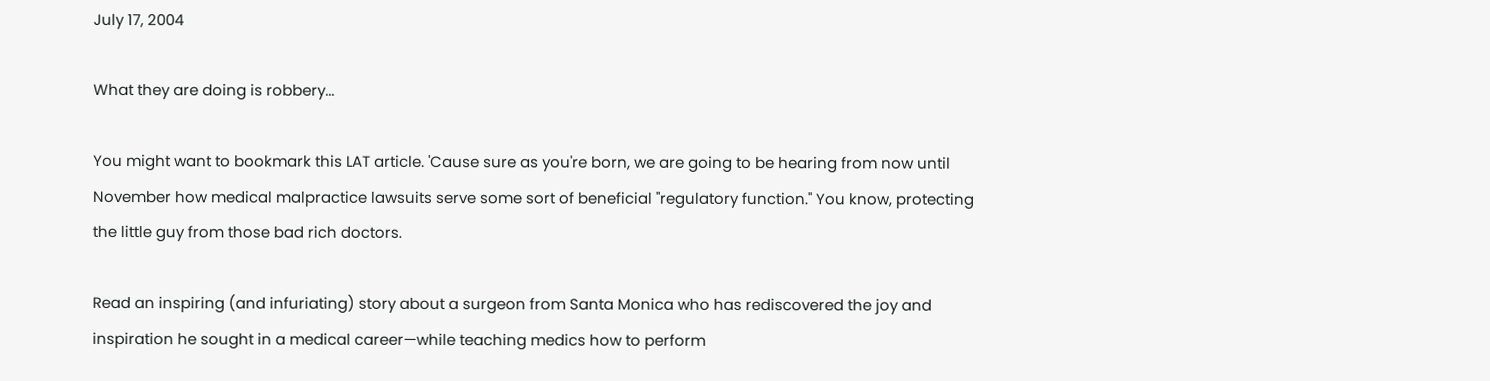July 17, 2004

What they are doing is robbery...

You might want to bookmark this LAT article. 'Cause sure as you're born, we are going to be hearing from now until November how medical malpractice lawsuits serve some sort of beneficial "regulatory function." You know, protecting the little guy from those bad rich doctors.

Read an inspiring (and infuriating) story about a surgeon from Santa Monica who has rediscovered the joy and inspiration he sought in a medical career—while teaching medics how to perform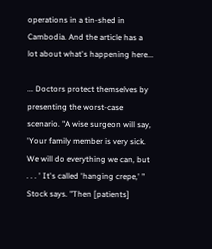operations in a tin-shed in Cambodia. And the article has a lot about what's happening here...

... Doctors protect themselves by presenting the worst-case scenario. "A wise surgeon will say, 'Your family member is very sick. We will do everything we can, but . . . ' It's called 'hanging crepe,' " Stock says. "Then [patients]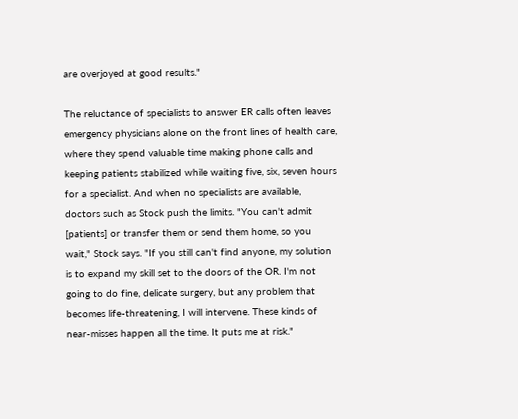are overjoyed at good results."

The reluctance of specialists to answer ER calls often leaves emergency physicians alone on the front lines of health care, where they spend valuable time making phone calls and keeping patients stabilized while waiting five, six, seven hours for a specialist. And when no specialists are available, doctors such as Stock push the limits. "You can't admit [patients] or transfer them or send them home, so you wait," Stock says. "If you still can't find anyone, my solution is to expand my skill set to the doors of the OR. I'm not going to do fine, delicate surgery, but any problem that becomes life-threatening, I will intervene. These kinds of near-misses happen all the time. It puts me at risk."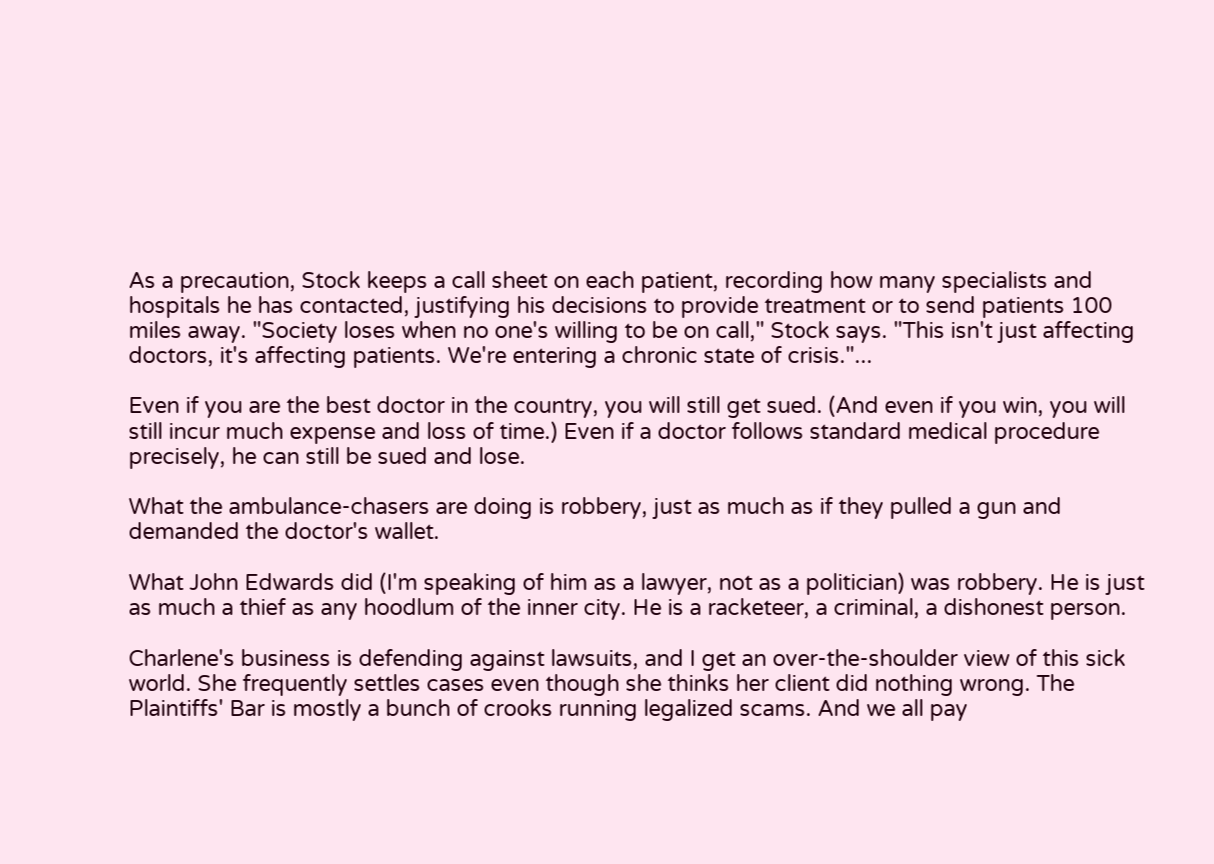As a precaution, Stock keeps a call sheet on each patient, recording how many specialists and hospitals he has contacted, justifying his decisions to provide treatment or to send patients 100 miles away. "Society loses when no one's willing to be on call," Stock says. "This isn't just affecting doctors, it's affecting patients. We're entering a chronic state of crisis."...

Even if you are the best doctor in the country, you will still get sued. (And even if you win, you will still incur much expense and loss of time.) Even if a doctor follows standard medical procedure precisely, he can still be sued and lose.

What the ambulance-chasers are doing is robbery, just as much as if they pulled a gun and demanded the doctor's wallet.

What John Edwards did (I'm speaking of him as a lawyer, not as a politician) was robbery. He is just as much a thief as any hoodlum of the inner city. He is a racketeer, a criminal, a dishonest person.

Charlene's business is defending against lawsuits, and I get an over-the-shoulder view of this sick world. She frequently settles cases even though she thinks her client did nothing wrong. The Plaintiffs' Bar is mostly a bunch of crooks running legalized scams. And we all pay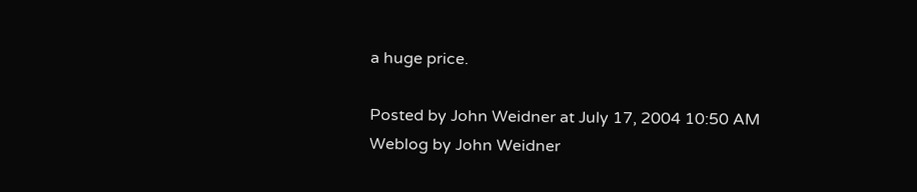a huge price.

Posted by John Weidner at July 17, 2004 10:50 AM
Weblog by John Weidner